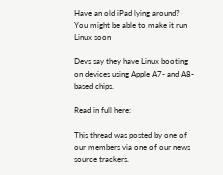Have an old iPad lying around? You might be able to make it run Linux soon

Devs say they have Linux booting on devices using Apple A7- and A8-based chips.

Read in full here:

This thread was posted by one of our members via one of our news source trackers.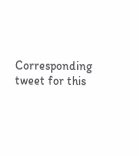Corresponding tweet for this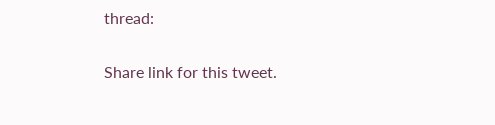thread:

Share link for this tweet.